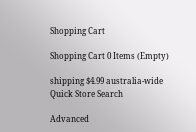Shopping Cart

Shopping Cart 0 Items (Empty)

shipping $4.99 australia-wide
Quick Store Search

Advanced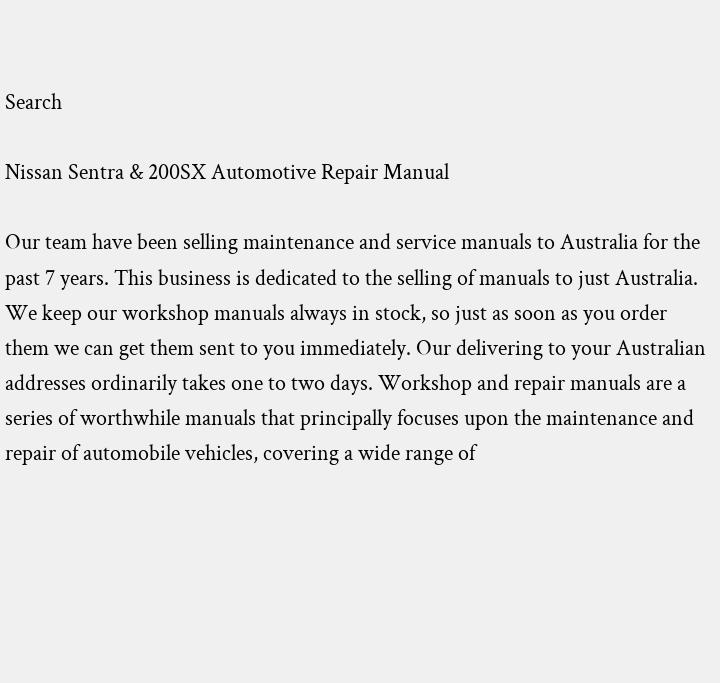Search

Nissan Sentra & 200SX Automotive Repair Manual

Our team have been selling maintenance and service manuals to Australia for the past 7 years. This business is dedicated to the selling of manuals to just Australia. We keep our workshop manuals always in stock, so just as soon as you order them we can get them sent to you immediately. Our delivering to your Australian addresses ordinarily takes one to two days. Workshop and repair manuals are a series of worthwhile manuals that principally focuses upon the maintenance and repair of automobile vehicles, covering a wide range of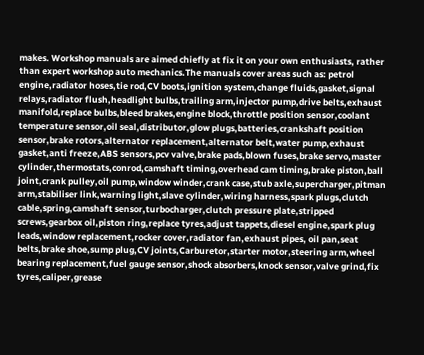makes. Workshop manuals are aimed chiefly at fix it on your own enthusiasts, rather than expert workshop auto mechanics.The manuals cover areas such as: petrol engine,radiator hoses,tie rod,CV boots,ignition system,change fluids,gasket,signal relays,radiator flush,headlight bulbs,trailing arm,injector pump,drive belts,exhaust manifold,replace bulbs,bleed brakes,engine block,throttle position sensor,coolant temperature sensor,oil seal,distributor,glow plugs,batteries,crankshaft position sensor,brake rotors,alternator replacement,alternator belt,water pump,exhaust gasket,anti freeze,ABS sensors,pcv valve,brake pads,blown fuses,brake servo,master cylinder,thermostats,conrod,camshaft timing,overhead cam timing,brake piston,ball joint,crank pulley,oil pump,window winder,crank case,stub axle,supercharger,pitman arm,stabiliser link,warning light,slave cylinder,wiring harness,spark plugs,clutch cable,spring,camshaft sensor,turbocharger,clutch pressure plate,stripped screws,gearbox oil,piston ring,replace tyres,adjust tappets,diesel engine,spark plug leads,window replacement,rocker cover,radiator fan,exhaust pipes, oil pan,seat belts,brake shoe,sump plug,CV joints,Carburetor,starter motor,steering arm,wheel bearing replacement,fuel gauge sensor,shock absorbers,knock sensor,valve grind,fix tyres,caliper,grease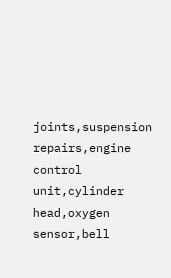joints,suspension repairs,engine control unit,cylinder head,oxygen sensor,bell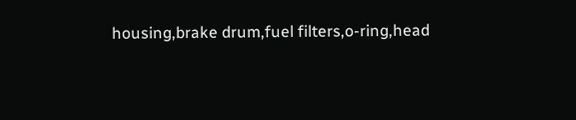housing,brake drum,fuel filters,o-ring,head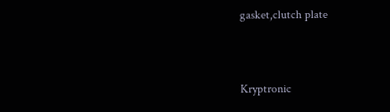gasket,clutch plate


Kryptronic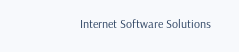Internet Software Solutions